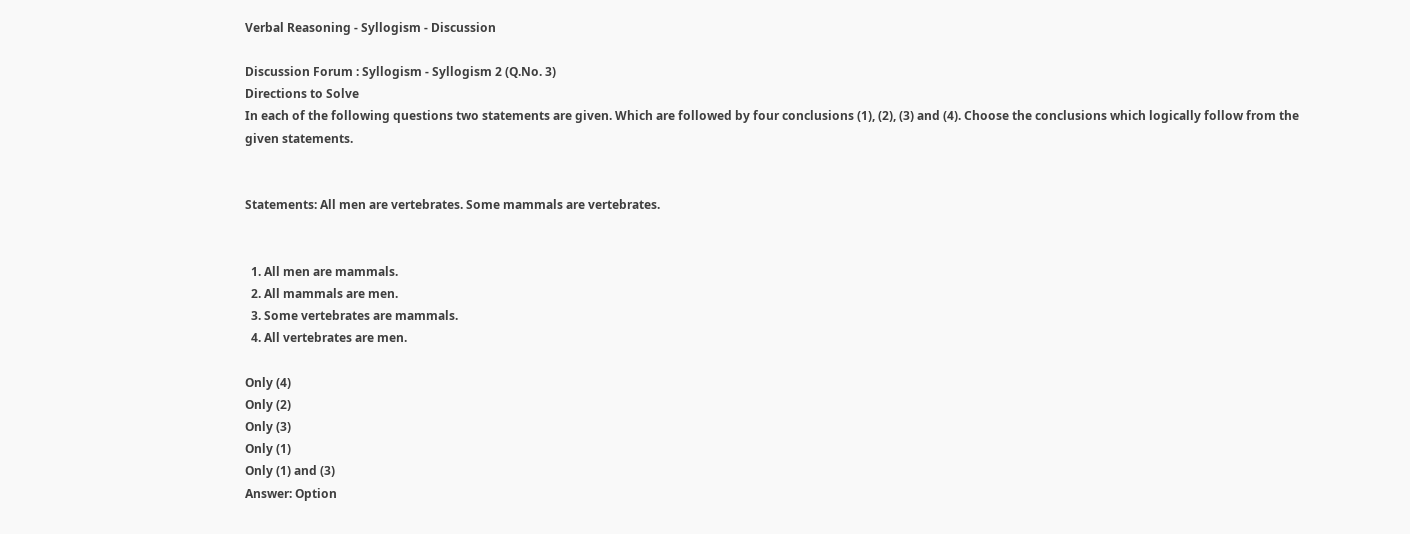Verbal Reasoning - Syllogism - Discussion

Discussion Forum : Syllogism - Syllogism 2 (Q.No. 3)
Directions to Solve
In each of the following questions two statements are given. Which are followed by four conclusions (1), (2), (3) and (4). Choose the conclusions which logically follow from the given statements.


Statements: All men are vertebrates. Some mammals are vertebrates.


  1. All men are mammals.
  2. All mammals are men.
  3. Some vertebrates are mammals.
  4. All vertebrates are men.

Only (4)
Only (2)
Only (3)
Only (1)
Only (1) and (3)
Answer: Option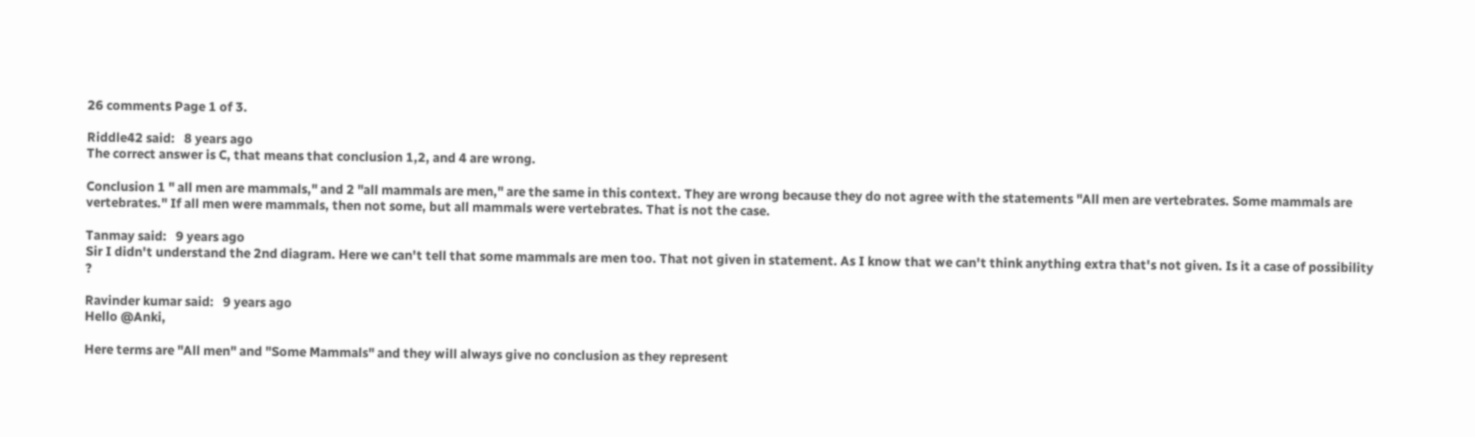26 comments Page 1 of 3.

Riddle42 said:   8 years ago
The correct answer is C, that means that conclusion 1,2, and 4 are wrong.

Conclusion 1 " all men are mammals," and 2 "all mammals are men," are the same in this context. They are wrong because they do not agree with the statements "All men are vertebrates. Some mammals are vertebrates." If all men were mammals, then not some, but all mammals were vertebrates. That is not the case.

Tanmay said:   9 years ago
Sir I didn't understand the 2nd diagram. Here we can't tell that some mammals are men too. That not given in statement. As I know that we can't think anything extra that's not given. Is it a case of possibility ?

Ravinder kumar said:   9 years ago
Hello @Anki,

Here terms are "All men" and "Some Mammals" and they will always give no conclusion as they represent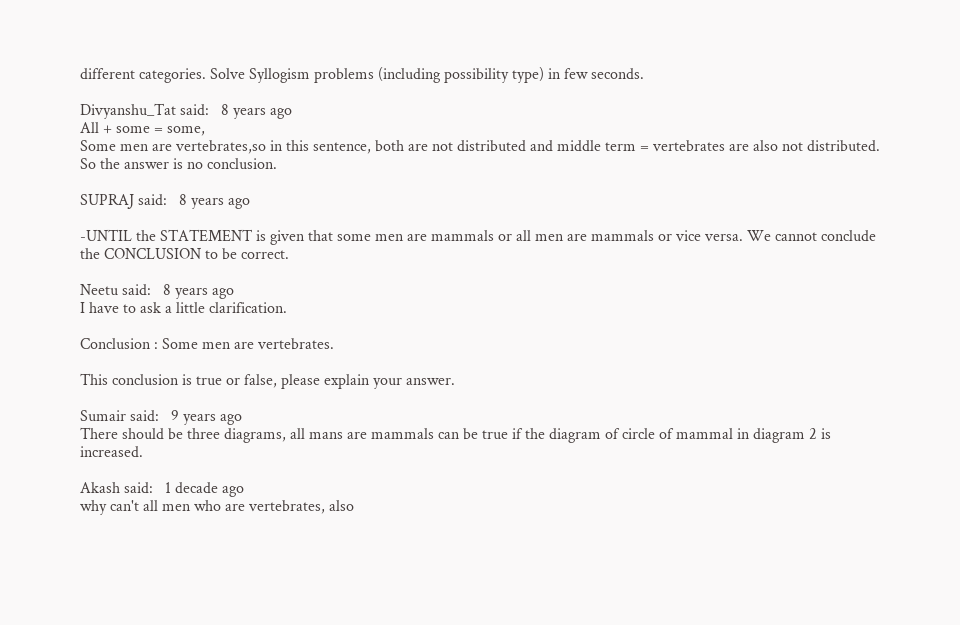different categories. Solve Syllogism problems (including possibility type) in few seconds.

Divyanshu_Tat said:   8 years ago
All + some = some,
Some men are vertebrates,so in this sentence, both are not distributed and middle term = vertebrates are also not distributed. So the answer is no conclusion.

SUPRAJ said:   8 years ago

-UNTIL the STATEMENT is given that some men are mammals or all men are mammals or vice versa. We cannot conclude the CONCLUSION to be correct.

Neetu said:   8 years ago
I have to ask a little clarification.

Conclusion : Some men are vertebrates.

This conclusion is true or false, please explain your answer.

Sumair said:   9 years ago
There should be three diagrams, all mans are mammals can be true if the diagram of circle of mammal in diagram 2 is increased.

Akash said:   1 decade ago
why can't all men who are vertebrates, also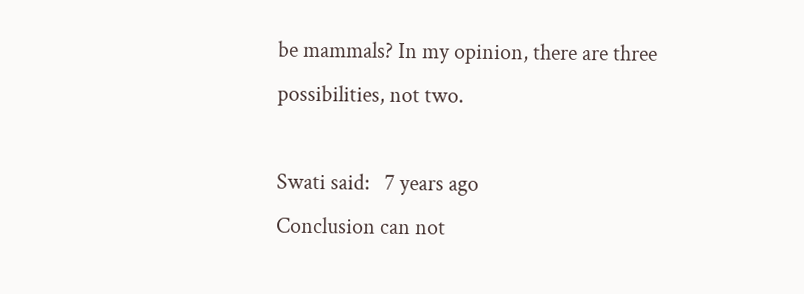be mammals? In my opinion, there are three possibilities, not two.

Swati said:   7 years ago
Conclusion can not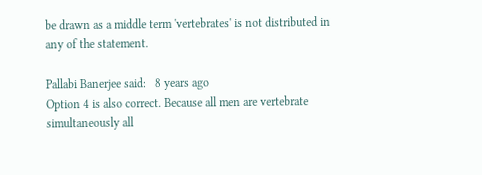be drawn as a middle term 'vertebrates' is not distributed in any of the statement.

Pallabi Banerjee said:   8 years ago
Option 4 is also correct. Because all men are vertebrate simultaneously all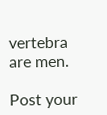vertebra are men.

Post your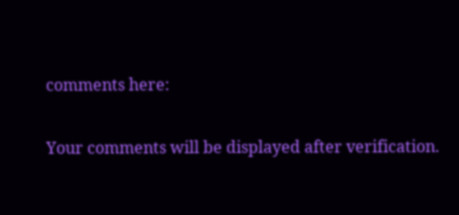comments here:

Your comments will be displayed after verification.